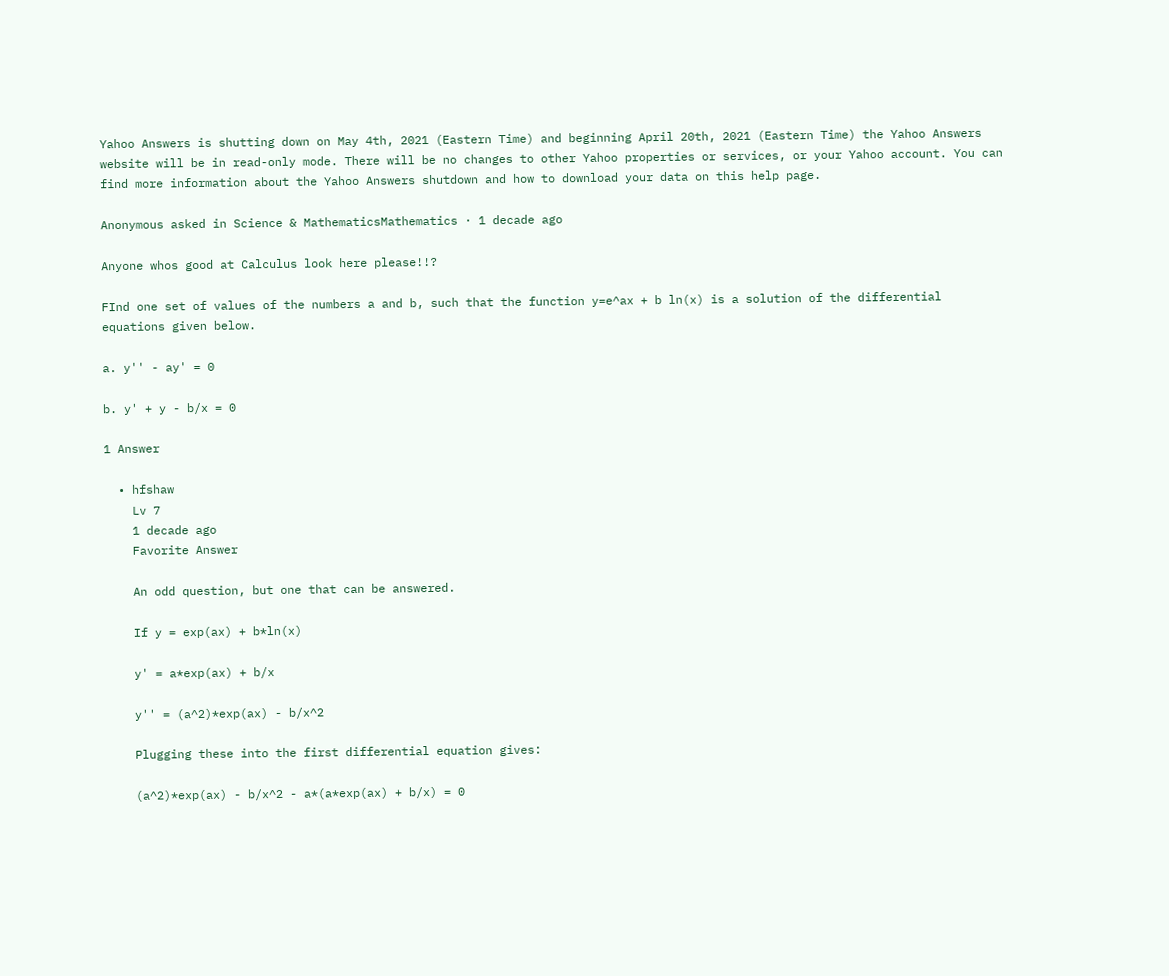Yahoo Answers is shutting down on May 4th, 2021 (Eastern Time) and beginning April 20th, 2021 (Eastern Time) the Yahoo Answers website will be in read-only mode. There will be no changes to other Yahoo properties or services, or your Yahoo account. You can find more information about the Yahoo Answers shutdown and how to download your data on this help page.

Anonymous asked in Science & MathematicsMathematics · 1 decade ago

Anyone whos good at Calculus look here please!!?

FInd one set of values of the numbers a and b, such that the function y=e^ax + b ln(x) is a solution of the differential equations given below.

a. y'' - ay' = 0

b. y' + y - b/x = 0

1 Answer

  • hfshaw
    Lv 7
    1 decade ago
    Favorite Answer

    An odd question, but one that can be answered.

    If y = exp(ax) + b*ln(x)

    y' = a*exp(ax) + b/x

    y'' = (a^2)*exp(ax) - b/x^2

    Plugging these into the first differential equation gives:

    (a^2)*exp(ax) - b/x^2 - a*(a*exp(ax) + b/x) = 0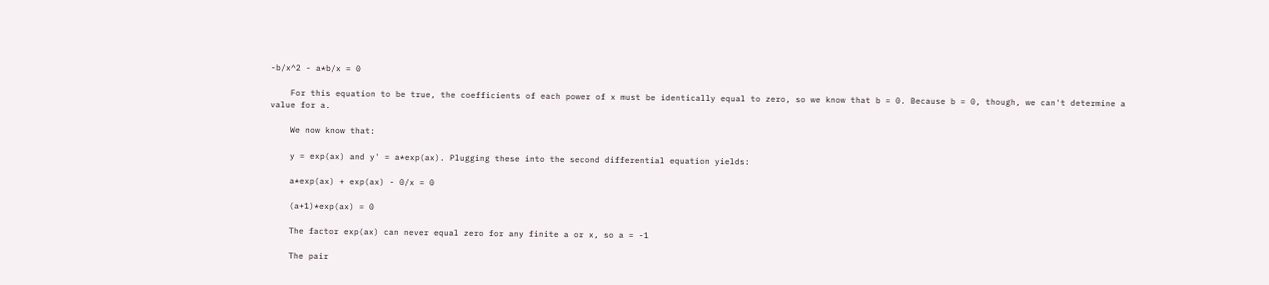-b/x^2 - a*b/x = 0

    For this equation to be true, the coefficients of each power of x must be identically equal to zero, so we know that b = 0. Because b = 0, though, we can't determine a value for a.

    We now know that:

    y = exp(ax) and y' = a*exp(ax). Plugging these into the second differential equation yields:

    a*exp(ax) + exp(ax) - 0/x = 0

    (a+1)*exp(ax) = 0

    The factor exp(ax) can never equal zero for any finite a or x, so a = -1

    The pair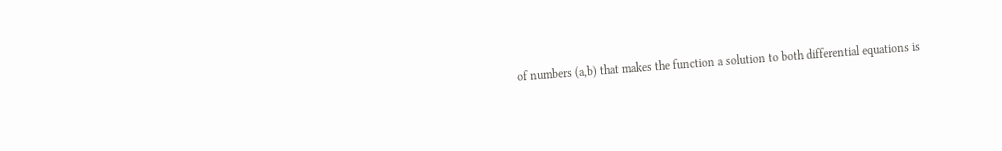of numbers (a,b) that makes the function a solution to both differential equations is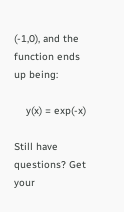(-1,0), and the function ends up being:

    y(x) = exp(-x)

Still have questions? Get your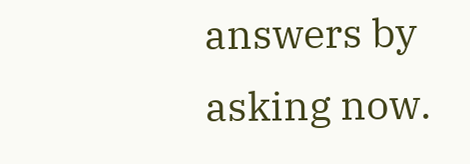answers by asking now.